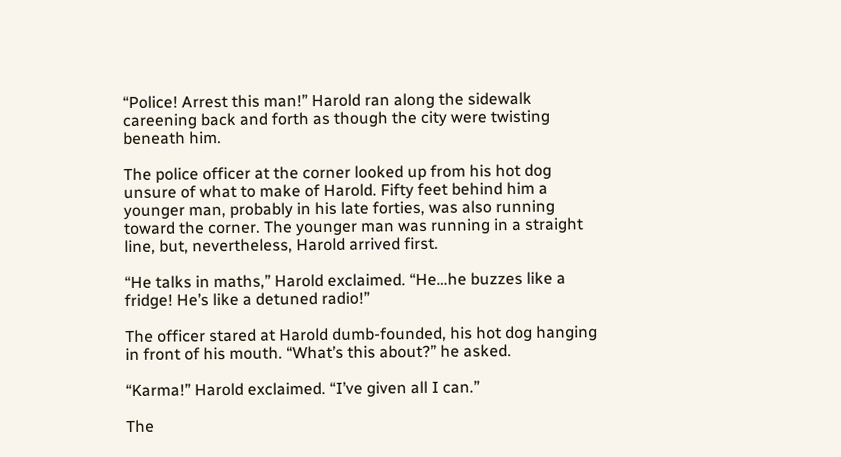“Police! Arrest this man!” Harold ran along the sidewalk careening back and forth as though the city were twisting beneath him.

The police officer at the corner looked up from his hot dog unsure of what to make of Harold. Fifty feet behind him a younger man, probably in his late forties, was also running toward the corner. The younger man was running in a straight line, but, nevertheless, Harold arrived first.

“He talks in maths,” Harold exclaimed. “He…he buzzes like a fridge! He’s like a detuned radio!”

The officer stared at Harold dumb-founded, his hot dog hanging in front of his mouth. “What’s this about?” he asked.

“Karma!” Harold exclaimed. “I’ve given all I can.”

The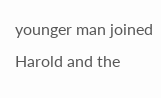younger man joined Harold and the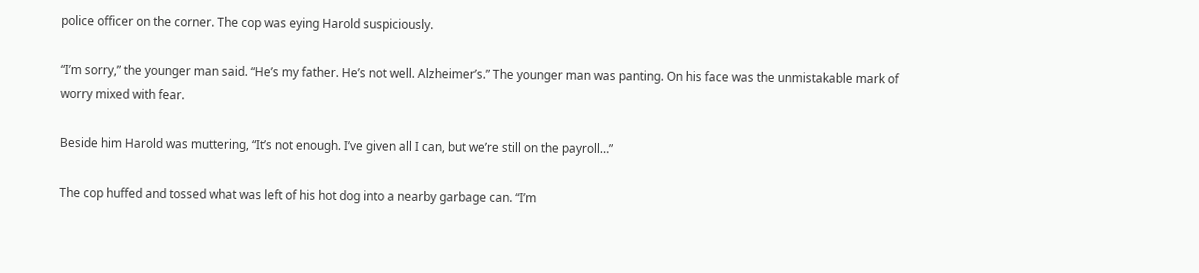police officer on the corner. The cop was eying Harold suspiciously.

“I’m sorry,” the younger man said. “He’s my father. He’s not well. Alzheimer’s.” The younger man was panting. On his face was the unmistakable mark of worry mixed with fear.

Beside him Harold was muttering, “It’s not enough. I’ve given all I can, but we’re still on the payroll…”

The cop huffed and tossed what was left of his hot dog into a nearby garbage can. “I’m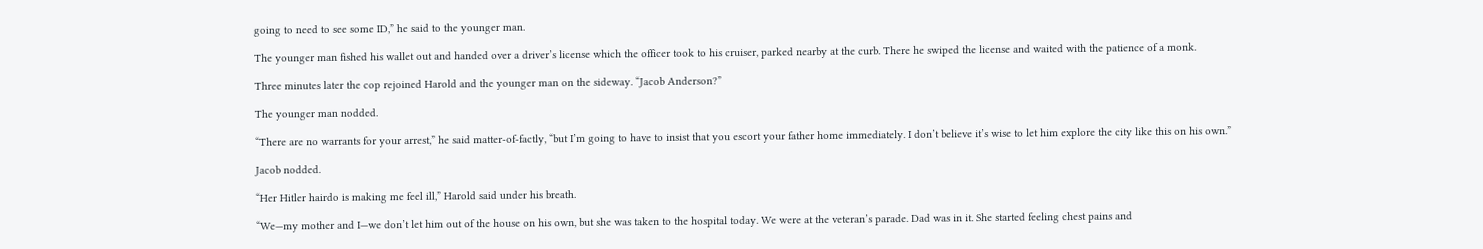going to need to see some ID,” he said to the younger man.

The younger man fished his wallet out and handed over a driver’s license which the officer took to his cruiser, parked nearby at the curb. There he swiped the license and waited with the patience of a monk.

Three minutes later the cop rejoined Harold and the younger man on the sideway. “Jacob Anderson?”

The younger man nodded.

“There are no warrants for your arrest,” he said matter-of-factly, “but I’m going to have to insist that you escort your father home immediately. I don’t believe it’s wise to let him explore the city like this on his own.”

Jacob nodded.

“Her Hitler hairdo is making me feel ill,” Harold said under his breath.

“We—my mother and I—we don’t let him out of the house on his own, but she was taken to the hospital today. We were at the veteran’s parade. Dad was in it. She started feeling chest pains and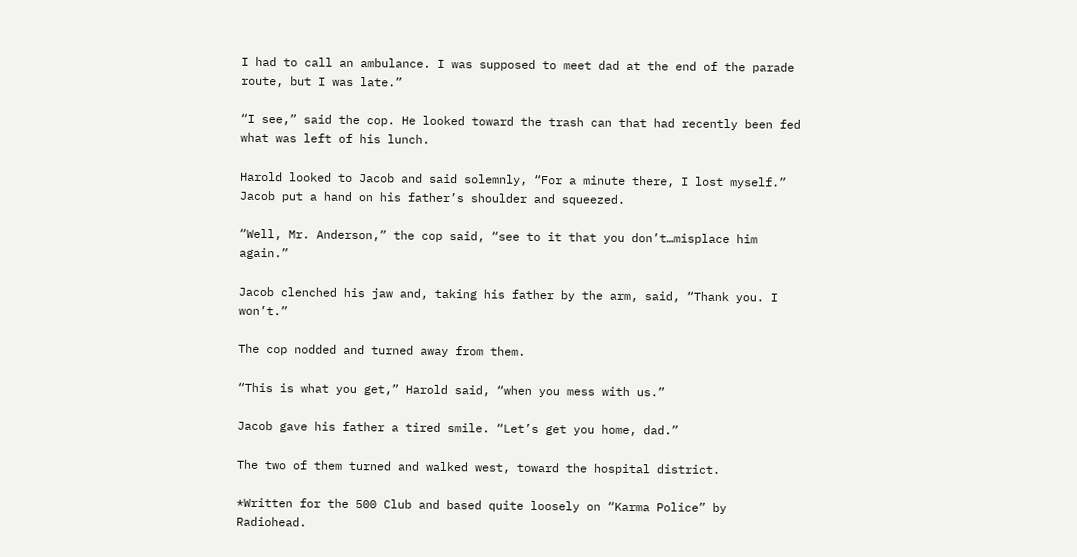I had to call an ambulance. I was supposed to meet dad at the end of the parade route, but I was late.”

“I see,” said the cop. He looked toward the trash can that had recently been fed what was left of his lunch.

Harold looked to Jacob and said solemnly, “For a minute there, I lost myself.” Jacob put a hand on his father’s shoulder and squeezed.

“Well, Mr. Anderson,” the cop said, “see to it that you don’t…misplace him again.”

Jacob clenched his jaw and, taking his father by the arm, said, “Thank you. I won’t.”

The cop nodded and turned away from them.

“This is what you get,” Harold said, “when you mess with us.”

Jacob gave his father a tired smile. “Let’s get you home, dad.”

The two of them turned and walked west, toward the hospital district.

*Written for the 500 Club and based quite loosely on “Karma Police” by Radiohead.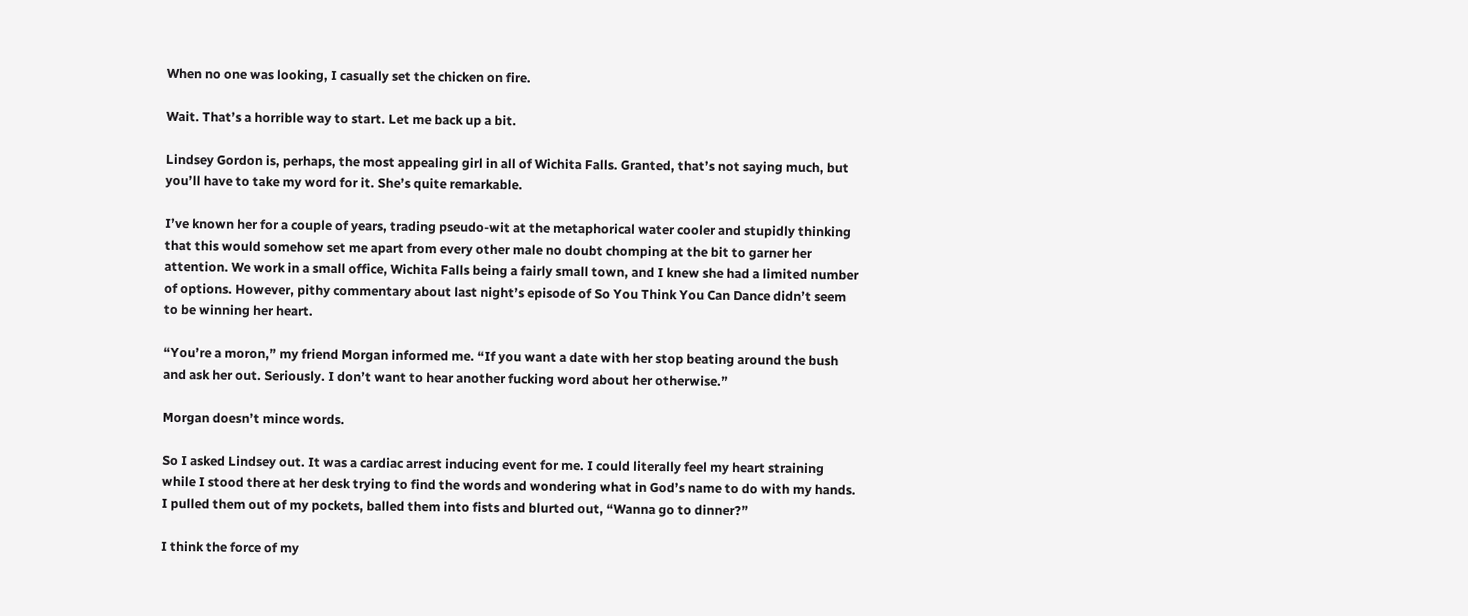When no one was looking, I casually set the chicken on fire.

Wait. That’s a horrible way to start. Let me back up a bit.

Lindsey Gordon is, perhaps, the most appealing girl in all of Wichita Falls. Granted, that’s not saying much, but you’ll have to take my word for it. She’s quite remarkable.

I’ve known her for a couple of years, trading pseudo-wit at the metaphorical water cooler and stupidly thinking that this would somehow set me apart from every other male no doubt chomping at the bit to garner her attention. We work in a small office, Wichita Falls being a fairly small town, and I knew she had a limited number of options. However, pithy commentary about last night’s episode of So You Think You Can Dance didn’t seem to be winning her heart.

“You’re a moron,” my friend Morgan informed me. “If you want a date with her stop beating around the bush and ask her out. Seriously. I don’t want to hear another fucking word about her otherwise.”

Morgan doesn’t mince words.

So I asked Lindsey out. It was a cardiac arrest inducing event for me. I could literally feel my heart straining while I stood there at her desk trying to find the words and wondering what in God’s name to do with my hands. I pulled them out of my pockets, balled them into fists and blurted out, “Wanna go to dinner?”

I think the force of my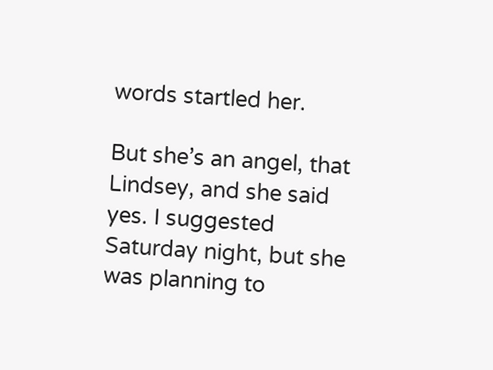words startled her.

But she’s an angel, that Lindsey, and she said yes. I suggested Saturday night, but she was planning to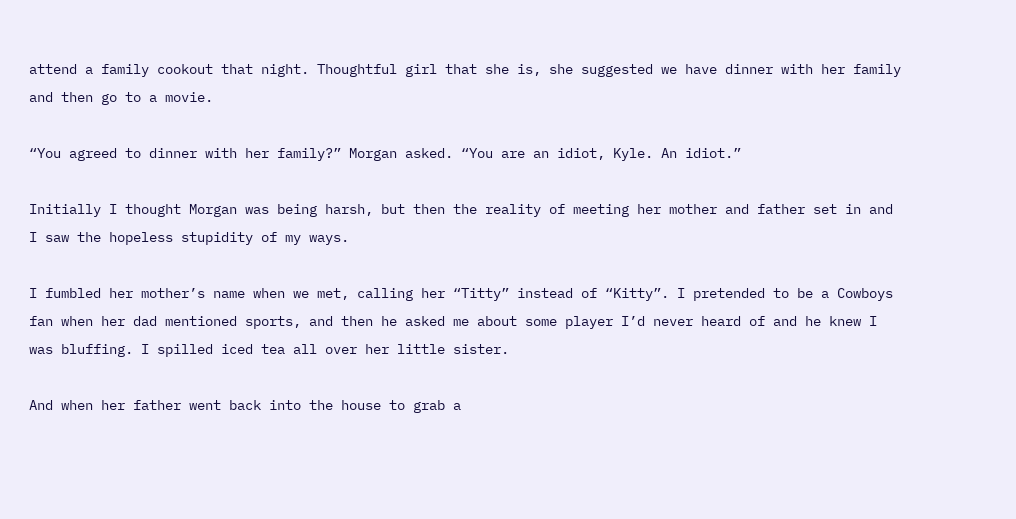attend a family cookout that night. Thoughtful girl that she is, she suggested we have dinner with her family and then go to a movie.

“You agreed to dinner with her family?” Morgan asked. “You are an idiot, Kyle. An idiot.”

Initially I thought Morgan was being harsh, but then the reality of meeting her mother and father set in and I saw the hopeless stupidity of my ways.

I fumbled her mother’s name when we met, calling her “Titty” instead of “Kitty”. I pretended to be a Cowboys fan when her dad mentioned sports, and then he asked me about some player I’d never heard of and he knew I was bluffing. I spilled iced tea all over her little sister.

And when her father went back into the house to grab a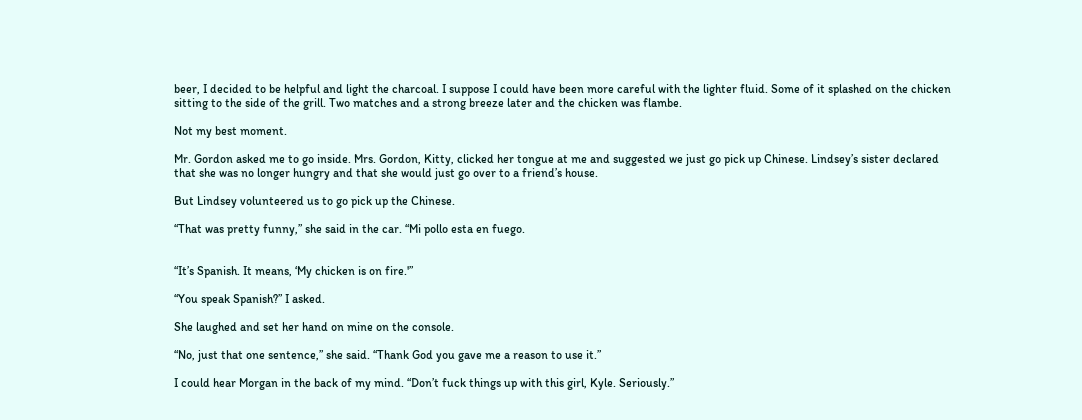beer, I decided to be helpful and light the charcoal. I suppose I could have been more careful with the lighter fluid. Some of it splashed on the chicken sitting to the side of the grill. Two matches and a strong breeze later and the chicken was flambe.

Not my best moment.

Mr. Gordon asked me to go inside. Mrs. Gordon, Kitty, clicked her tongue at me and suggested we just go pick up Chinese. Lindsey’s sister declared that she was no longer hungry and that she would just go over to a friend’s house.

But Lindsey volunteered us to go pick up the Chinese.

“That was pretty funny,” she said in the car. “Mi pollo esta en fuego.


“It’s Spanish. It means, ‘My chicken is on fire.'”

“You speak Spanish?” I asked.

She laughed and set her hand on mine on the console.

“No, just that one sentence,” she said. “Thank God you gave me a reason to use it.”

I could hear Morgan in the back of my mind. “Don’t fuck things up with this girl, Kyle. Seriously.”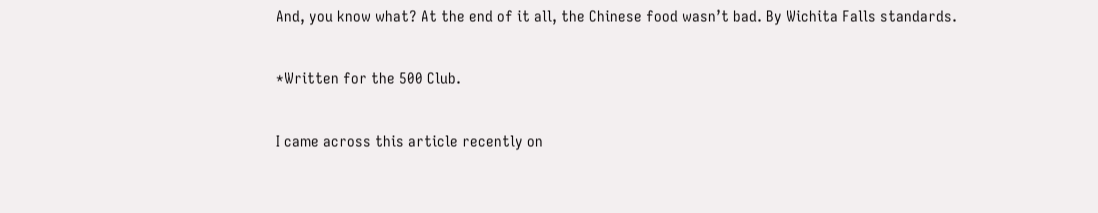And, you know what? At the end of it all, the Chinese food wasn’t bad. By Wichita Falls standards.

*Written for the 500 Club.

I came across this article recently on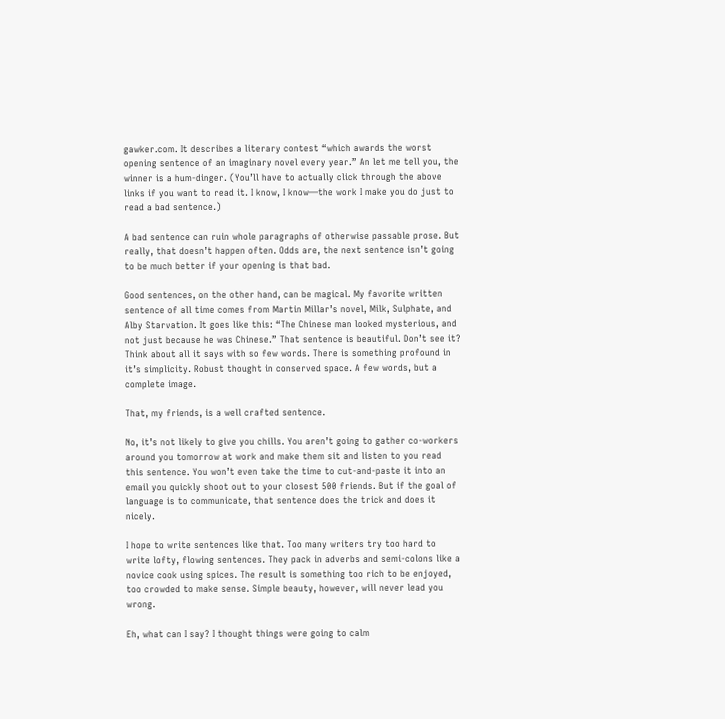gawker.com. It describes a literary contest “which awards the worst opening sentence of an imaginary novel every year.” An let me tell you, the winner is a hum-dinger. (You’ll have to actually click through the above links if you want to read it. I know, I know—the work I make you do just to read a bad sentence.)

A bad sentence can ruin whole paragraphs of otherwise passable prose. But really, that doesn’t happen often. Odds are, the next sentence isn’t going to be much better if your opening is that bad.

Good sentences, on the other hand, can be magical. My favorite written sentence of all time comes from Martin Millar’s novel, Milk, Sulphate, and Alby Starvation. It goes like this: “The Chinese man looked mysterious, and not just because he was Chinese.” That sentence is beautiful. Don’t see it? Think about all it says with so few words. There is something profound in it’s simplicity. Robust thought in conserved space. A few words, but a complete image.

That, my friends, is a well crafted sentence.

No, it’s not likely to give you chills. You aren’t going to gather co-workers around you tomorrow at work and make them sit and listen to you read this sentence. You won’t even take the time to cut-and-paste it into an email you quickly shoot out to your closest 500 friends. But if the goal of language is to communicate, that sentence does the trick and does it nicely.

I hope to write sentences like that. Too many writers try too hard to write lofty, flowing sentences. They pack in adverbs and semi-colons like a novice cook using spices. The result is something too rich to be enjoyed, too crowded to make sense. Simple beauty, however, will never lead you wrong.

Eh, what can I say? I thought things were going to calm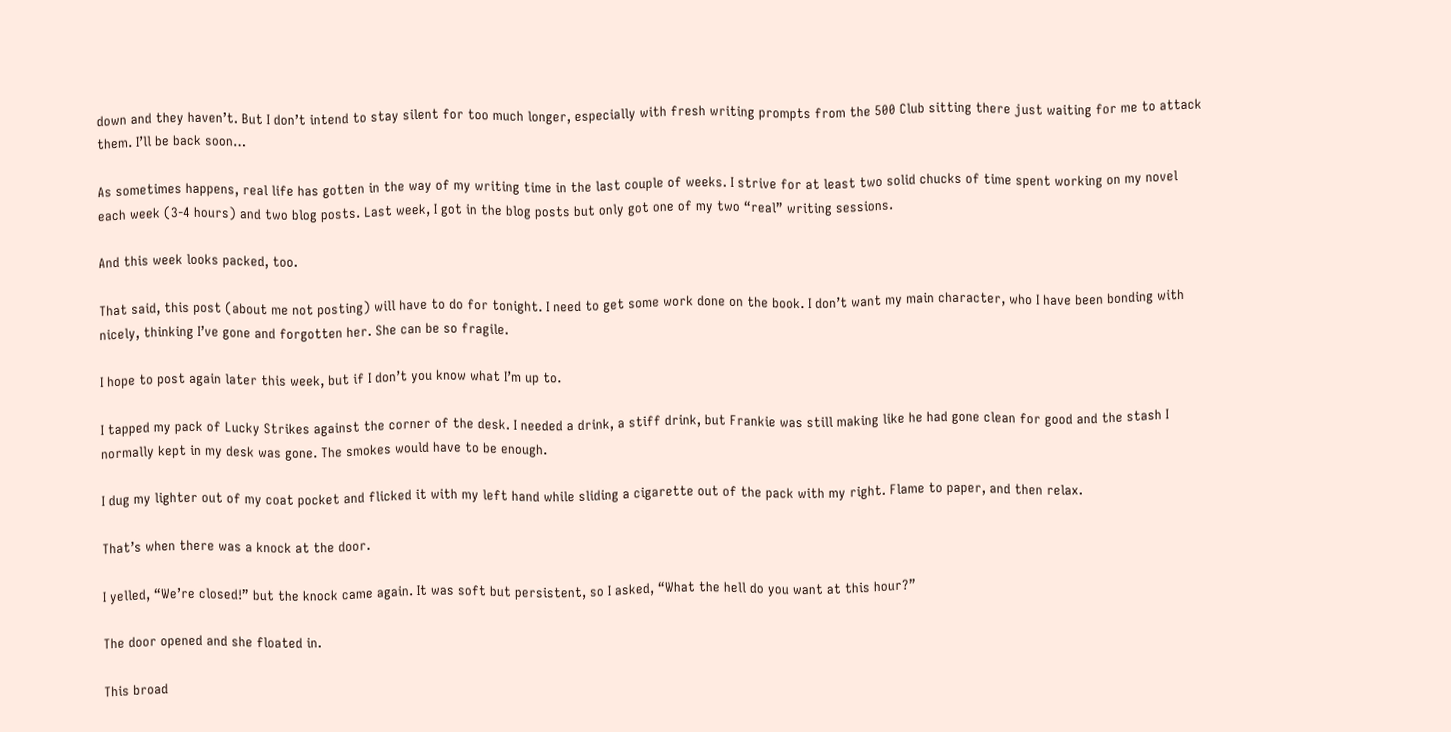down and they haven’t. But I don’t intend to stay silent for too much longer, especially with fresh writing prompts from the 500 Club sitting there just waiting for me to attack them. I’ll be back soon…

As sometimes happens, real life has gotten in the way of my writing time in the last couple of weeks. I strive for at least two solid chucks of time spent working on my novel each week (3-4 hours) and two blog posts. Last week, I got in the blog posts but only got one of my two “real” writing sessions.

And this week looks packed, too.

That said, this post (about me not posting) will have to do for tonight. I need to get some work done on the book. I don’t want my main character, who I have been bonding with nicely, thinking I’ve gone and forgotten her. She can be so fragile.

I hope to post again later this week, but if I don’t you know what I’m up to.

I tapped my pack of Lucky Strikes against the corner of the desk. I needed a drink, a stiff drink, but Frankie was still making like he had gone clean for good and the stash I normally kept in my desk was gone. The smokes would have to be enough.

I dug my lighter out of my coat pocket and flicked it with my left hand while sliding a cigarette out of the pack with my right. Flame to paper, and then relax.

That’s when there was a knock at the door.

I yelled, “We’re closed!” but the knock came again. It was soft but persistent, so I asked, “What the hell do you want at this hour?”

The door opened and she floated in.

This broad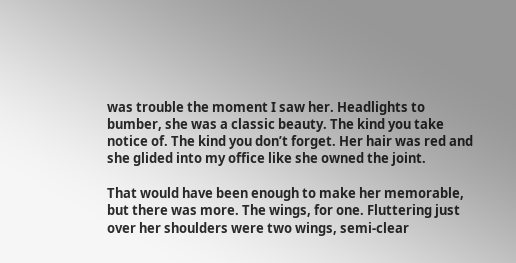was trouble the moment I saw her. Headlights to bumber, she was a classic beauty. The kind you take notice of. The kind you don’t forget. Her hair was red and she glided into my office like she owned the joint.

That would have been enough to make her memorable, but there was more. The wings, for one. Fluttering just over her shoulders were two wings, semi-clear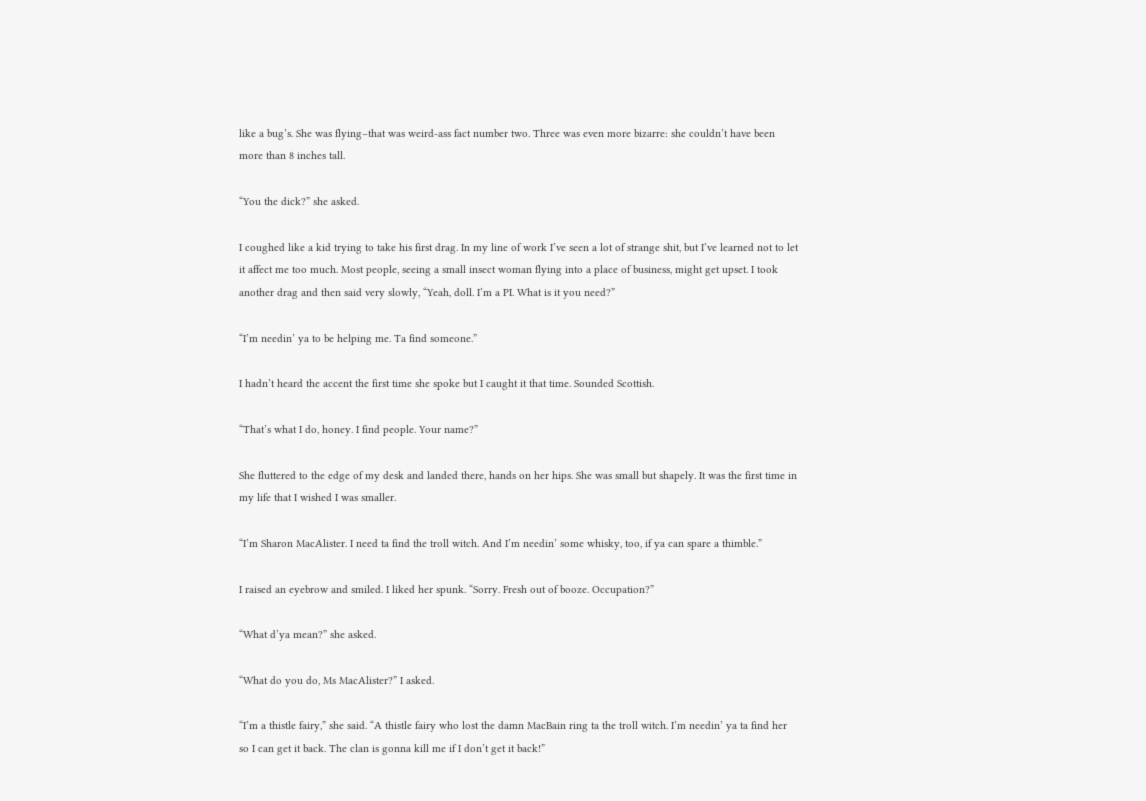like a bug’s. She was flying–that was weird-ass fact number two. Three was even more bizarre: she couldn’t have been more than 8 inches tall.

“You the dick?” she asked.

I coughed like a kid trying to take his first drag. In my line of work I’ve seen a lot of strange shit, but I’ve learned not to let it affect me too much. Most people, seeing a small insect woman flying into a place of business, might get upset. I took another drag and then said very slowly, “Yeah, doll. I’m a PI. What is it you need?”

“I’m needin’ ya to be helping me. Ta find someone.”

I hadn’t heard the accent the first time she spoke but I caught it that time. Sounded Scottish.

“That’s what I do, honey. I find people. Your name?”

She fluttered to the edge of my desk and landed there, hands on her hips. She was small but shapely. It was the first time in my life that I wished I was smaller.

“I’m Sharon MacAlister. I need ta find the troll witch. And I’m needin’ some whisky, too, if ya can spare a thimble.”

I raised an eyebrow and smiled. I liked her spunk. “Sorry. Fresh out of booze. Occupation?”

“What d’ya mean?” she asked.

“What do you do, Ms MacAlister?” I asked.

“I’m a thistle fairy,” she said. “A thistle fairy who lost the damn MacBain ring ta the troll witch. I’m needin’ ya ta find her so I can get it back. The clan is gonna kill me if I don’t get it back!”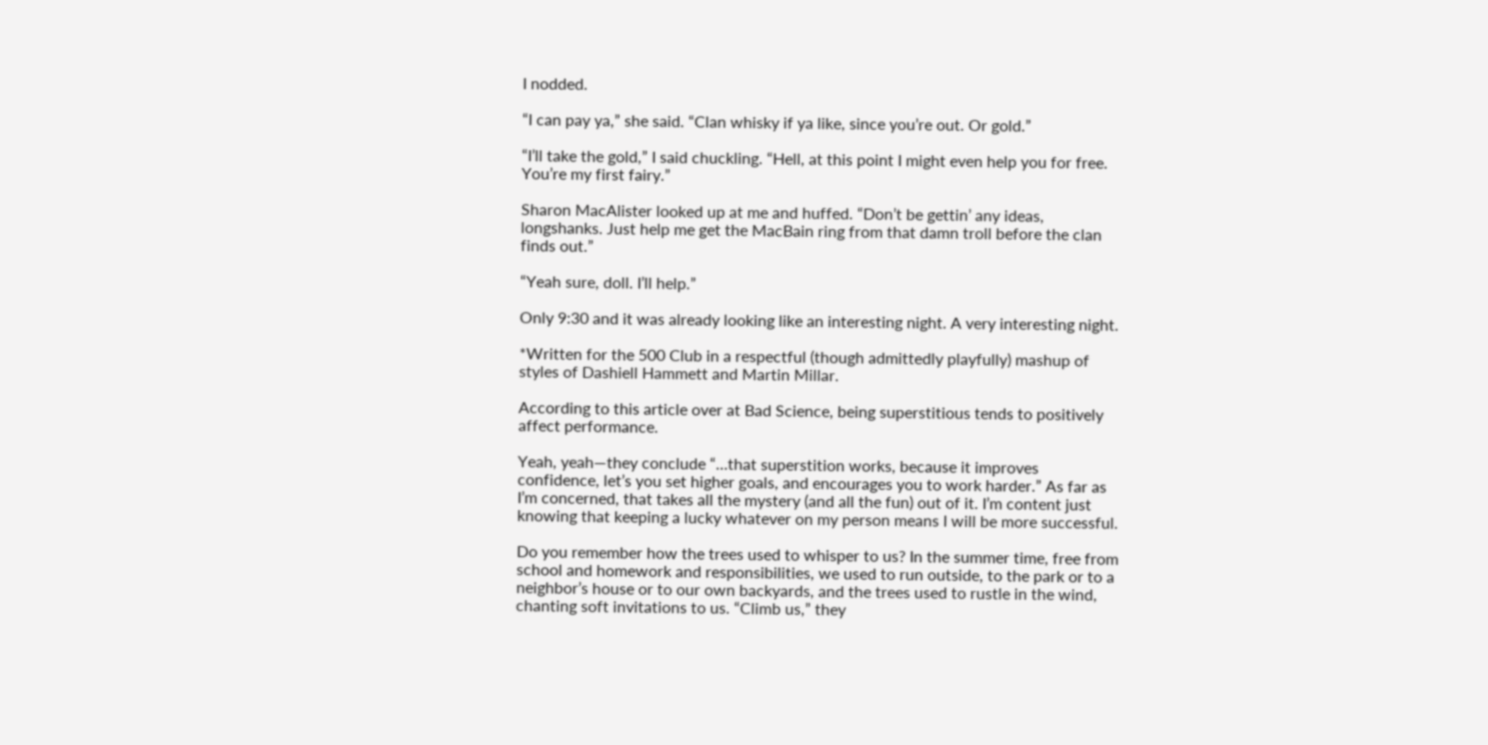I nodded.

“I can pay ya,” she said. “Clan whisky if ya like, since you’re out. Or gold.”

“I’ll take the gold,” I said chuckling. “Hell, at this point I might even help you for free. You’re my first fairy.”

Sharon MacAlister looked up at me and huffed. “Don’t be gettin’ any ideas, longshanks. Just help me get the MacBain ring from that damn troll before the clan finds out.”

“Yeah sure, doll. I’ll help.”

Only 9:30 and it was already looking like an interesting night. A very interesting night.

*Written for the 500 Club in a respectful (though admittedly playfully) mashup of styles of Dashiell Hammett and Martin Millar.

According to this article over at Bad Science, being superstitious tends to positively affect performance.

Yeah, yeah—they conclude “…that superstition works, because it improves confidence, let’s you set higher goals, and encourages you to work harder.” As far as I’m concerned, that takes all the mystery (and all the fun) out of it. I’m content just knowing that keeping a lucky whatever on my person means I will be more successful.

Do you remember how the trees used to whisper to us? In the summer time, free from school and homework and responsibilities, we used to run outside, to the park or to a neighbor’s house or to our own backyards, and the trees used to rustle in the wind, chanting soft invitations to us. “Climb us,” they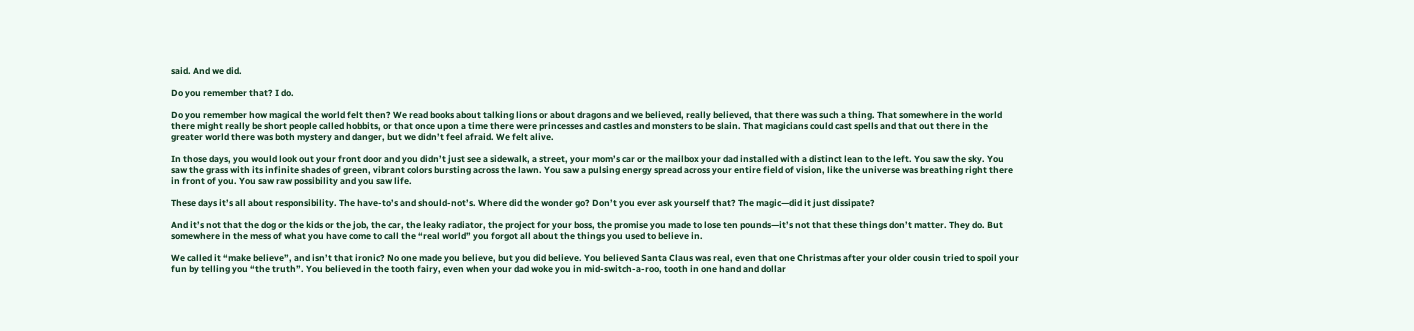said. And we did.

Do you remember that? I do.

Do you remember how magical the world felt then? We read books about talking lions or about dragons and we believed, really believed, that there was such a thing. That somewhere in the world there might really be short people called hobbits, or that once upon a time there were princesses and castles and monsters to be slain. That magicians could cast spells and that out there in the greater world there was both mystery and danger, but we didn’t feel afraid. We felt alive.

In those days, you would look out your front door and you didn’t just see a sidewalk, a street, your mom’s car or the mailbox your dad installed with a distinct lean to the left. You saw the sky. You saw the grass with its infinite shades of green, vibrant colors bursting across the lawn. You saw a pulsing energy spread across your entire field of vision, like the universe was breathing right there in front of you. You saw raw possibility and you saw life.

These days it’s all about responsibility. The have-to’s and should-not’s. Where did the wonder go? Don’t you ever ask yourself that? The magic—did it just dissipate?

And it’s not that the dog or the kids or the job, the car, the leaky radiator, the project for your boss, the promise you made to lose ten pounds—it’s not that these things don’t matter. They do. But somewhere in the mess of what you have come to call the “real world” you forgot all about the things you used to believe in.

We called it “make believe”, and isn’t that ironic? No one made you believe, but you did believe. You believed Santa Claus was real, even that one Christmas after your older cousin tried to spoil your fun by telling you “the truth”. You believed in the tooth fairy, even when your dad woke you in mid-switch-a-roo, tooth in one hand and dollar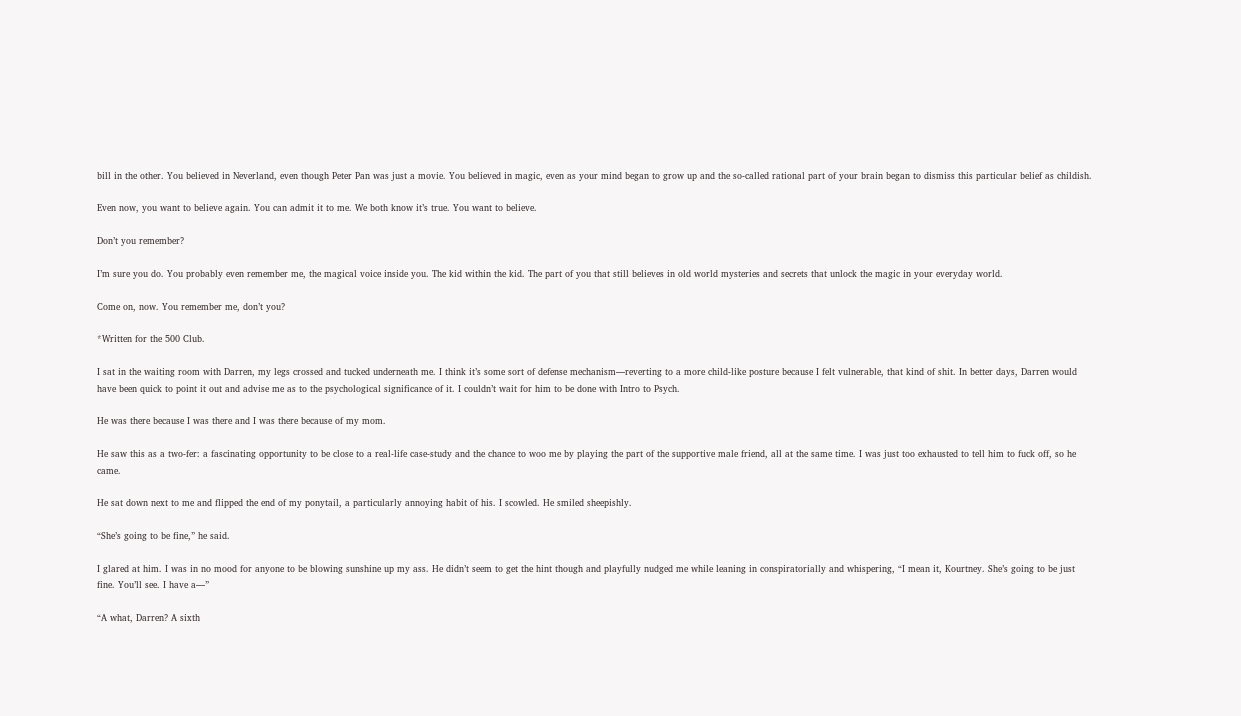bill in the other. You believed in Neverland, even though Peter Pan was just a movie. You believed in magic, even as your mind began to grow up and the so-called rational part of your brain began to dismiss this particular belief as childish.

Even now, you want to believe again. You can admit it to me. We both know it’s true. You want to believe.

Don’t you remember?

I’m sure you do. You probably even remember me, the magical voice inside you. The kid within the kid. The part of you that still believes in old world mysteries and secrets that unlock the magic in your everyday world.

Come on, now. You remember me, don’t you?

*Written for the 500 Club.

I sat in the waiting room with Darren, my legs crossed and tucked underneath me. I think it’s some sort of defense mechanism—reverting to a more child-like posture because I felt vulnerable, that kind of shit. In better days, Darren would have been quick to point it out and advise me as to the psychological significance of it. I couldn’t wait for him to be done with Intro to Psych.

He was there because I was there and I was there because of my mom.

He saw this as a two-fer: a fascinating opportunity to be close to a real-life case-study and the chance to woo me by playing the part of the supportive male friend, all at the same time. I was just too exhausted to tell him to fuck off, so he came.

He sat down next to me and flipped the end of my ponytail, a particularly annoying habit of his. I scowled. He smiled sheepishly.

“She’s going to be fine,” he said.

I glared at him. I was in no mood for anyone to be blowing sunshine up my ass. He didn’t seem to get the hint though and playfully nudged me while leaning in conspiratorially and whispering, “I mean it, Kourtney. She’s going to be just fine. You’ll see. I have a—”

“A what, Darren? A sixth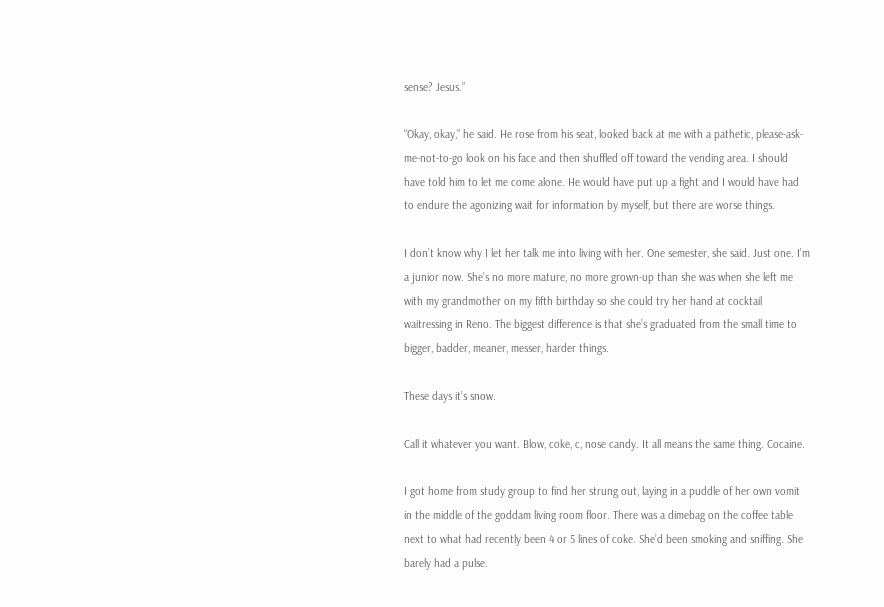sense? Jesus.”

“Okay, okay,” he said. He rose from his seat, looked back at me with a pathetic, please-ask-me-not-to-go look on his face and then shuffled off toward the vending area. I should have told him to let me come alone. He would have put up a fight and I would have had to endure the agonizing wait for information by myself, but there are worse things.

I don’t know why I let her talk me into living with her. One semester, she said. Just one. I’m a junior now. She’s no more mature, no more grown-up than she was when she left me with my grandmother on my fifth birthday so she could try her hand at cocktail waitressing in Reno. The biggest difference is that she’s graduated from the small time to bigger, badder, meaner, messer, harder things.

These days it’s snow.

Call it whatever you want. Blow, coke, c, nose candy. It all means the same thing. Cocaine.

I got home from study group to find her strung out, laying in a puddle of her own vomit in the middle of the goddam living room floor. There was a dimebag on the coffee table next to what had recently been 4 or 5 lines of coke. She’d been smoking and sniffing. She barely had a pulse.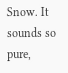Snow. It sounds so pure,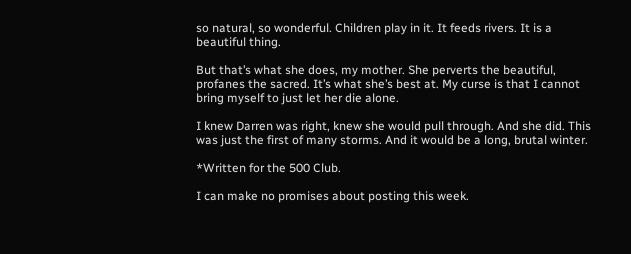so natural, so wonderful. Children play in it. It feeds rivers. It is a beautiful thing.

But that’s what she does, my mother. She perverts the beautiful, profanes the sacred. It’s what she’s best at. My curse is that I cannot bring myself to just let her die alone.

I knew Darren was right, knew she would pull through. And she did. This was just the first of many storms. And it would be a long, brutal winter.

*Written for the 500 Club.

I can make no promises about posting this week.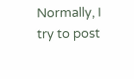Normally, I try to post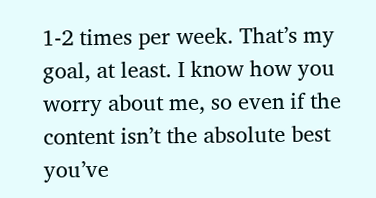1-2 times per week. That’s my goal, at least. I know how you worry about me, so even if the content isn’t the absolute best you’ve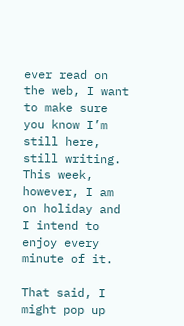ever read on the web, I want to make sure you know I’m still here, still writing. This week, however, I am on holiday and I intend to enjoy every minute of it.

That said, I might pop up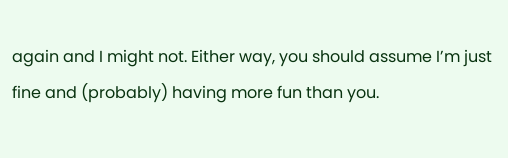again and I might not. Either way, you should assume I’m just fine and (probably) having more fun than you.